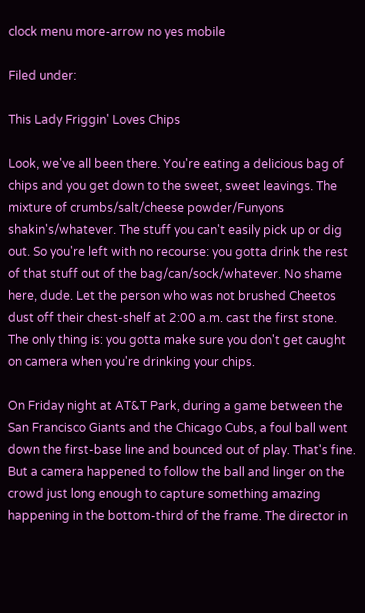clock menu more-arrow no yes mobile

Filed under:

This Lady Friggin' Loves Chips

Look, we've all been there. You're eating a delicious bag of chips and you get down to the sweet, sweet leavings. The mixture of crumbs/salt/cheese powder/Funyons shakin's/whatever. The stuff you can't easily pick up or dig out. So you're left with no recourse: you gotta drink the rest of that stuff out of the bag/can/sock/whatever. No shame here, dude. Let the person who was not brushed Cheetos dust off their chest-shelf at 2:00 a.m. cast the first stone. The only thing is: you gotta make sure you don't get caught on camera when you're drinking your chips.

On Friday night at AT&T Park, during a game between the San Francisco Giants and the Chicago Cubs, a foul ball went down the first-base line and bounced out of play. That's fine. But a camera happened to follow the ball and linger on the crowd just long enough to capture something amazing happening in the bottom-third of the frame. The director in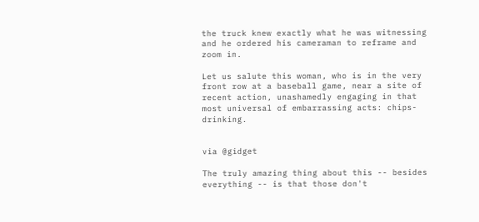the truck knew exactly what he was witnessing and he ordered his cameraman to reframe and zoom in.

Let us salute this woman, who is in the very front row at a baseball game, near a site of recent action, unashamedly engaging in that most universal of embarrassing acts: chips-drinking.


via @gidget

The truly amazing thing about this -- besides everything -- is that those don't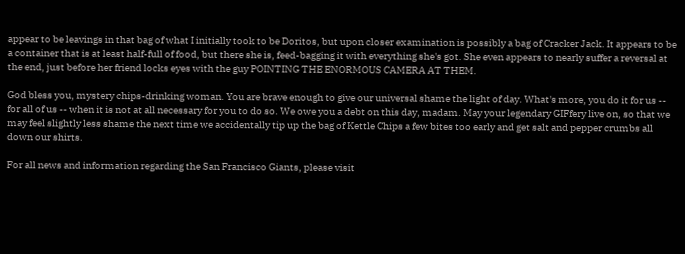appear to be leavings in that bag of what I initially took to be Doritos, but upon closer examination is possibly a bag of Cracker Jack. It appears to be a container that is at least half-full of food, but there she is, feed-bagging it with everything she's got. She even appears to nearly suffer a reversal at the end, just before her friend locks eyes with the guy POINTING THE ENORMOUS CAMERA AT THEM.

God bless you, mystery chips-drinking woman. You are brave enough to give our universal shame the light of day. What's more, you do it for us -- for all of us -- when it is not at all necessary for you to do so. We owe you a debt on this day, madam. May your legendary GIFfery live on, so that we may feel slightly less shame the next time we accidentally tip up the bag of Kettle Chips a few bites too early and get salt and pepper crumbs all down our shirts.

For all news and information regarding the San Francisco Giants, please visit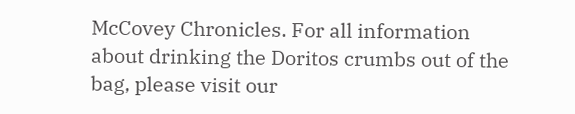McCovey Chronicles. For all information about drinking the Doritos crumbs out of the bag, please visit our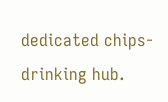dedicated chips-drinking hub.